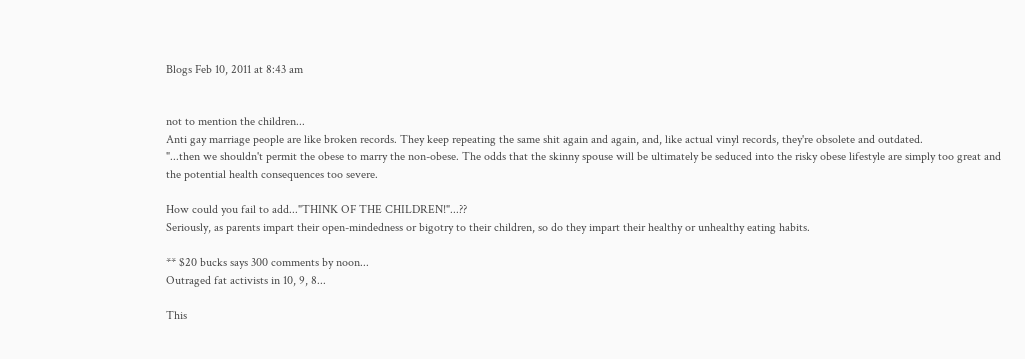Blogs Feb 10, 2011 at 8:43 am


not to mention the children...
Anti gay marriage people are like broken records. They keep repeating the same shit again and again, and, like actual vinyl records, they're obsolete and outdated.
"...then we shouldn't permit the obese to marry the non-obese. The odds that the skinny spouse will be ultimately be seduced into the risky obese lifestyle are simply too great and the potential health consequences too severe.

How could you fail to add..."THINK OF THE CHILDREN!"...??
Seriously, as parents impart their open-mindedness or bigotry to their children, so do they impart their healthy or unhealthy eating habits.

** $20 bucks says 300 comments by noon...
Outraged fat activists in 10, 9, 8...

This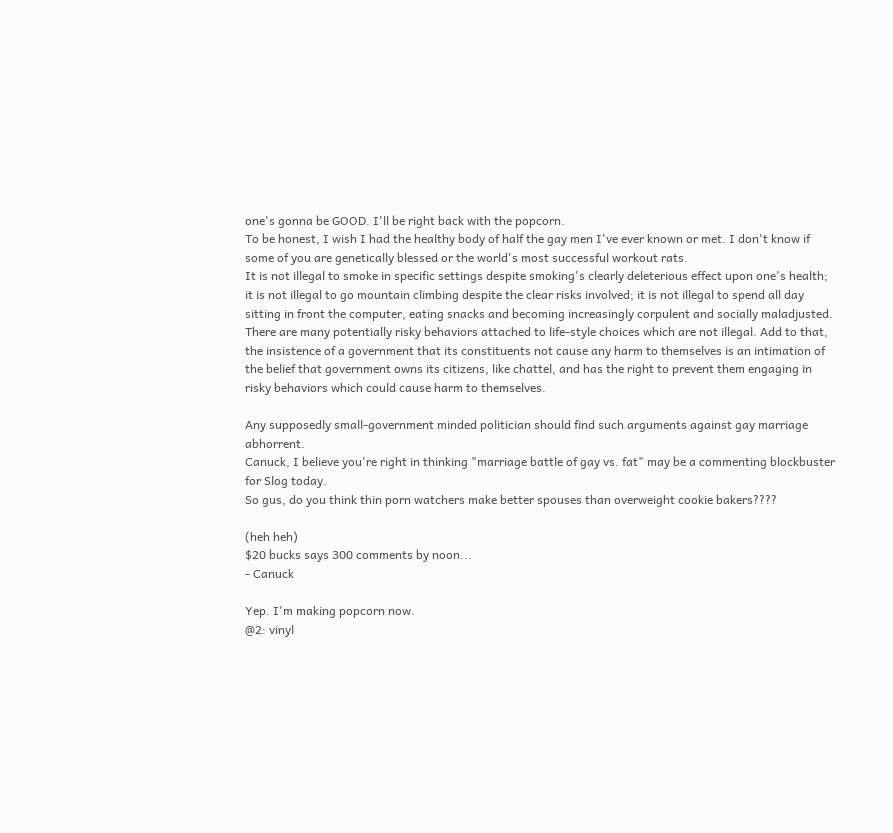one's gonna be GOOD. I'll be right back with the popcorn.
To be honest, I wish I had the healthy body of half the gay men I've ever known or met. I don't know if some of you are genetically blessed or the world's most successful workout rats.
It is not illegal to smoke in specific settings despite smoking's clearly deleterious effect upon one's health; it is not illegal to go mountain climbing despite the clear risks involved; it is not illegal to spend all day sitting in front the computer, eating snacks and becoming increasingly corpulent and socially maladjusted. There are many potentially risky behaviors attached to life-style choices which are not illegal. Add to that, the insistence of a government that its constituents not cause any harm to themselves is an intimation of the belief that government owns its citizens, like chattel, and has the right to prevent them engaging in risky behaviors which could cause harm to themselves.

Any supposedly small-government minded politician should find such arguments against gay marriage abhorrent.
Canuck, I believe you're right in thinking "marriage battle of gay vs. fat" may be a commenting blockbuster for Slog today.
So gus, do you think thin porn watchers make better spouses than overweight cookie bakers????

(heh heh)
$20 bucks says 300 comments by noon...
- Canuck

Yep. I'm making popcorn now.
@2: vinyl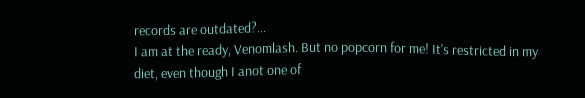records are outdated?…
I am at the ready, Venomlash. But no popcorn for me! It's restricted in my diet, even though I anot one of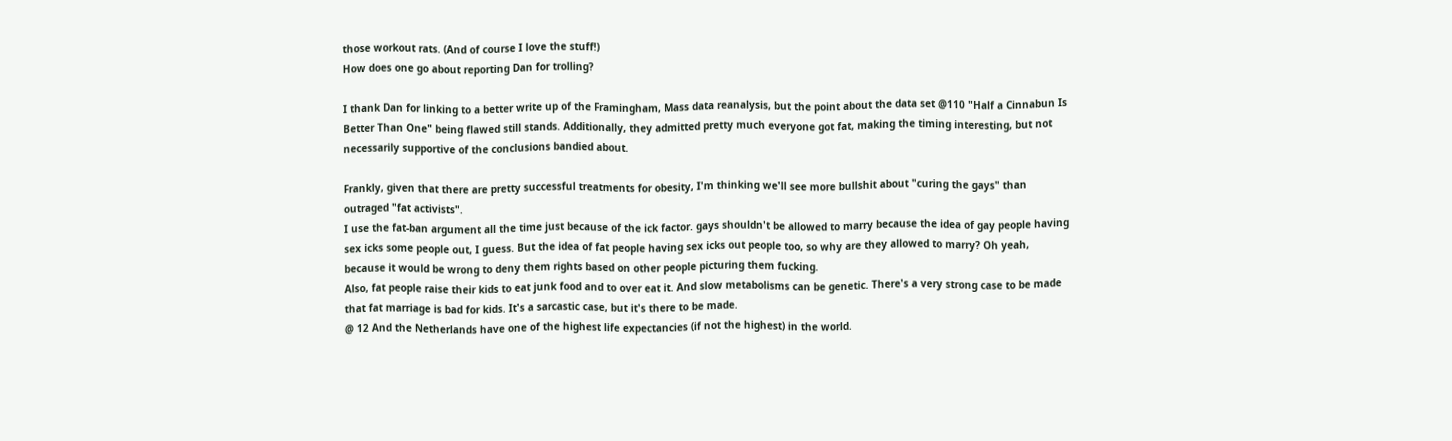those workout rats. (And of course I love the stuff!)
How does one go about reporting Dan for trolling?

I thank Dan for linking to a better write up of the Framingham, Mass data reanalysis, but the point about the data set @110 "Half a Cinnabun Is Better Than One" being flawed still stands. Additionally, they admitted pretty much everyone got fat, making the timing interesting, but not necessarily supportive of the conclusions bandied about.

Frankly, given that there are pretty successful treatments for obesity, I'm thinking we'll see more bullshit about "curing the gays" than outraged "fat activists".
I use the fat-ban argument all the time just because of the ick factor. gays shouldn't be allowed to marry because the idea of gay people having sex icks some people out, I guess. But the idea of fat people having sex icks out people too, so why are they allowed to marry? Oh yeah, because it would be wrong to deny them rights based on other people picturing them fucking.
Also, fat people raise their kids to eat junk food and to over eat it. And slow metabolisms can be genetic. There's a very strong case to be made that fat marriage is bad for kids. It's a sarcastic case, but it's there to be made.
@ 12 And the Netherlands have one of the highest life expectancies (if not the highest) in the world.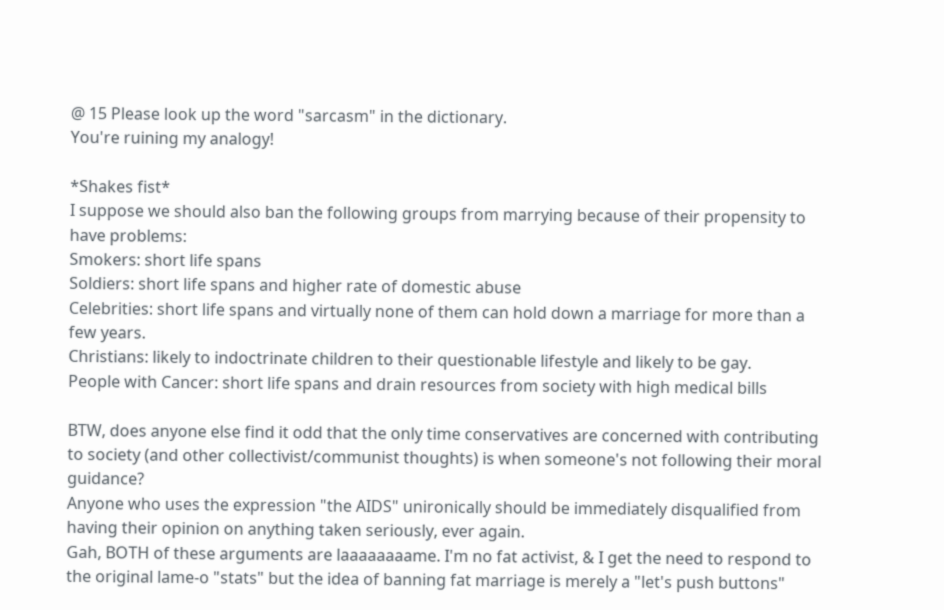@ 15 Please look up the word "sarcasm" in the dictionary.
You're ruining my analogy!

*Shakes fist*
I suppose we should also ban the following groups from marrying because of their propensity to have problems:
Smokers: short life spans
Soldiers: short life spans and higher rate of domestic abuse
Celebrities: short life spans and virtually none of them can hold down a marriage for more than a few years.
Christians: likely to indoctrinate children to their questionable lifestyle and likely to be gay.
People with Cancer: short life spans and drain resources from society with high medical bills

BTW, does anyone else find it odd that the only time conservatives are concerned with contributing to society (and other collectivist/communist thoughts) is when someone's not following their moral guidance?
Anyone who uses the expression "the AIDS" unironically should be immediately disqualified from having their opinion on anything taken seriously, ever again.
Gah, BOTH of these arguments are laaaaaaaame. I'm no fat activist, & I get the need to respond to the original lame-o "stats" but the idea of banning fat marriage is merely a "let's push buttons"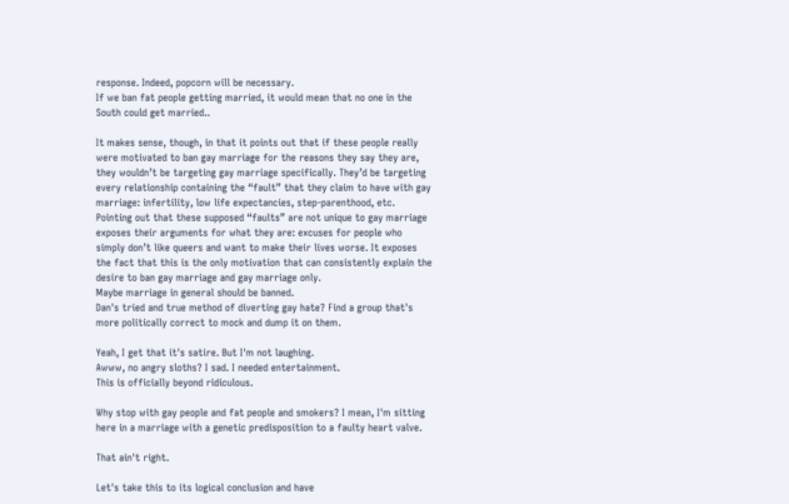response. Indeed, popcorn will be necessary.
If we ban fat people getting married, it would mean that no one in the South could get married..

It makes sense, though, in that it points out that if these people really were motivated to ban gay marriage for the reasons they say they are, they wouldn’t be targeting gay marriage specifically. They’d be targeting every relationship containing the “fault” that they claim to have with gay marriage: infertility, low life expectancies, step-parenthood, etc. Pointing out that these supposed “faults” are not unique to gay marriage exposes their arguments for what they are: excuses for people who simply don’t like queers and want to make their lives worse. It exposes the fact that this is the only motivation that can consistently explain the desire to ban gay marriage and gay marriage only.
Maybe marriage in general should be banned.
Dan's tried and true method of diverting gay hate? Find a group that's more politically correct to mock and dump it on them.

Yeah, I get that it's satire. But I'm not laughing.
Awww, no angry sloths? I sad. I needed entertainment.
This is officially beyond ridiculous.

Why stop with gay people and fat people and smokers? I mean, I'm sitting here in a marriage with a genetic predisposition to a faulty heart valve.

That ain't right.

Let's take this to its logical conclusion and have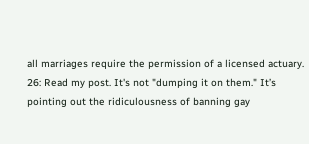all marriages require the permission of a licensed actuary.
26: Read my post. It's not "dumping it on them." It’s pointing out the ridiculousness of banning gay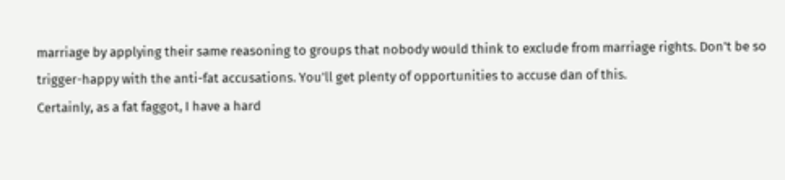marriage by applying their same reasoning to groups that nobody would think to exclude from marriage rights. Don't be so trigger-happy with the anti-fat accusations. You'll get plenty of opportunities to accuse dan of this.
Certainly, as a fat faggot, I have a hard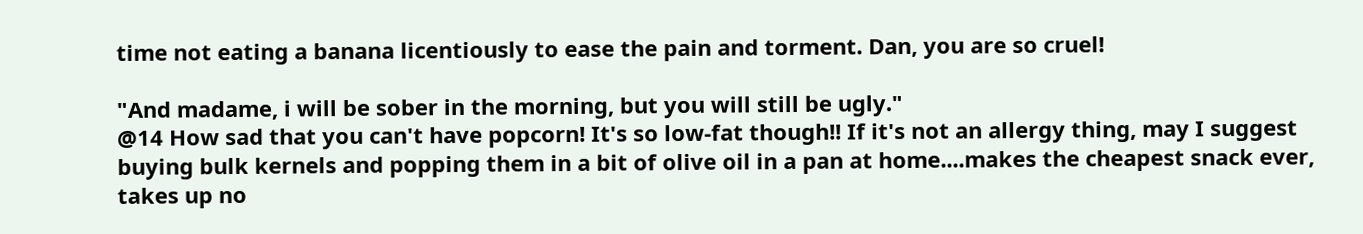time not eating a banana licentiously to ease the pain and torment. Dan, you are so cruel!

"And madame, i will be sober in the morning, but you will still be ugly."
@14 How sad that you can't have popcorn! It's so low-fat though!! If it's not an allergy thing, may I suggest buying bulk kernels and popping them in a bit of olive oil in a pan at home....makes the cheapest snack ever, takes up no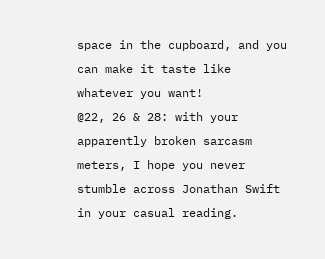space in the cupboard, and you can make it taste like whatever you want!
@22, 26 & 28: with your apparently broken sarcasm meters, I hope you never stumble across Jonathan Swift in your casual reading.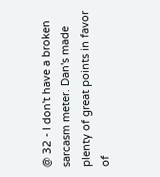@ 32 - I don't have a broken sarcasm meter. Dan's made plenty of great points in favor of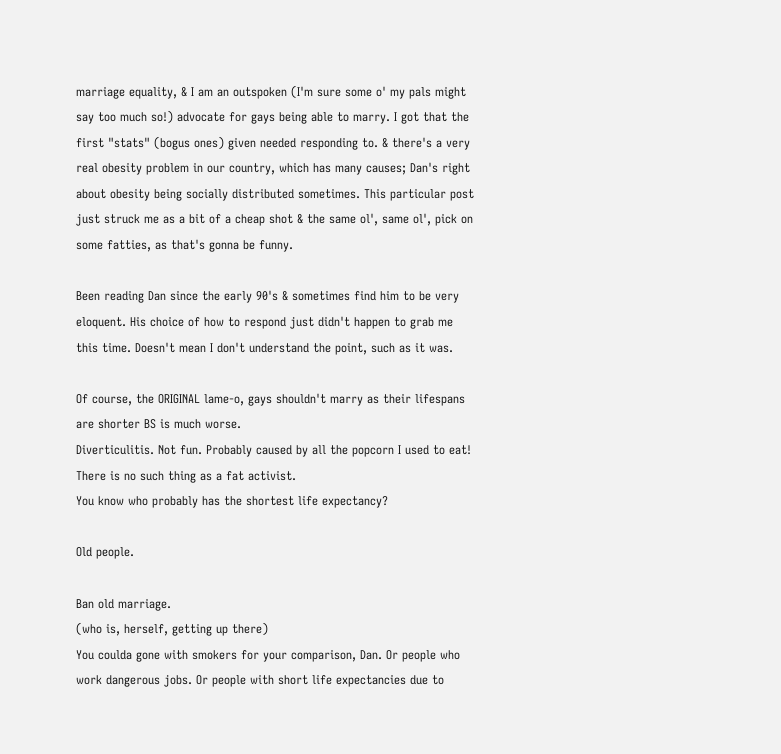marriage equality, & I am an outspoken (I'm sure some o' my pals might say too much so!) advocate for gays being able to marry. I got that the first "stats" (bogus ones) given needed responding to. & there's a very real obesity problem in our country, which has many causes; Dan's right about obesity being socially distributed sometimes. This particular post just struck me as a bit of a cheap shot & the same ol', same ol', pick on some fatties, as that's gonna be funny.

Been reading Dan since the early 90's & sometimes find him to be very eloquent. His choice of how to respond just didn't happen to grab me this time. Doesn't mean I don't understand the point, such as it was.

Of course, the ORIGINAL lame-o, gays shouldn't marry as their lifespans are shorter BS is much worse.
Diverticulitis. Not fun. Probably caused by all the popcorn I used to eat!
There is no such thing as a fat activist.
You know who probably has the shortest life expectancy?

Old people.

Ban old marriage.
(who is, herself, getting up there)
You coulda gone with smokers for your comparison, Dan. Or people who work dangerous jobs. Or people with short life expectancies due to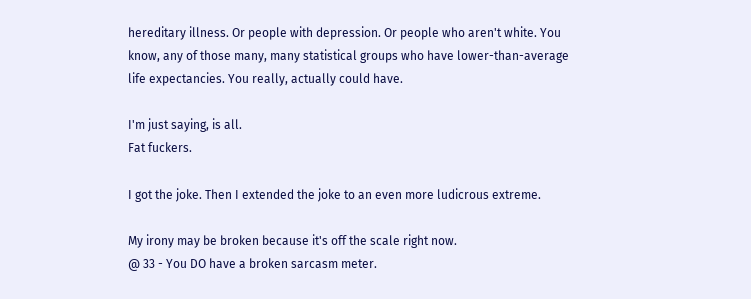hereditary illness. Or people with depression. Or people who aren't white. You know, any of those many, many statistical groups who have lower-than-average life expectancies. You really, actually could have.

I'm just saying, is all.
Fat fuckers.

I got the joke. Then I extended the joke to an even more ludicrous extreme.

My irony may be broken because it's off the scale right now.
@ 33 - You DO have a broken sarcasm meter.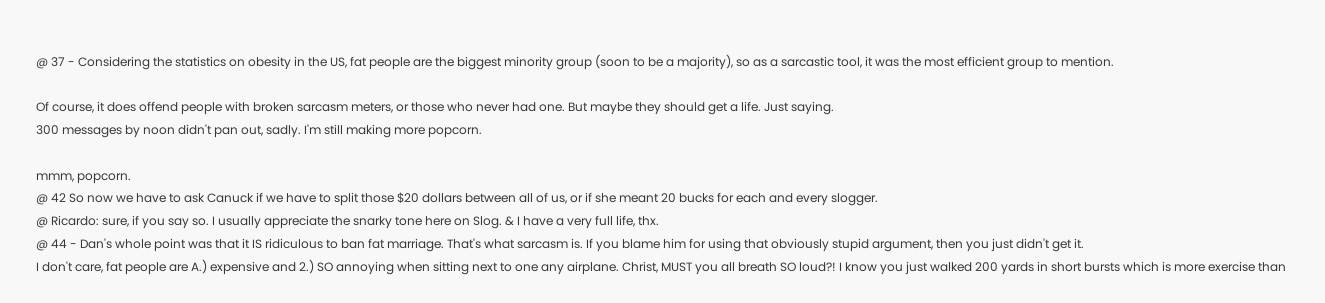@ 37 - Considering the statistics on obesity in the US, fat people are the biggest minority group (soon to be a majority), so as a sarcastic tool, it was the most efficient group to mention.

Of course, it does offend people with broken sarcasm meters, or those who never had one. But maybe they should get a life. Just saying.
300 messages by noon didn't pan out, sadly. I'm still making more popcorn.

mmm, popcorn.
@ 42 So now we have to ask Canuck if we have to split those $20 dollars between all of us, or if she meant 20 bucks for each and every slogger.
@ Ricardo: sure, if you say so. I usually appreciate the snarky tone here on Slog. & I have a very full life, thx.
@ 44 - Dan's whole point was that it IS ridiculous to ban fat marriage. That's what sarcasm is. If you blame him for using that obviously stupid argument, then you just didn't get it.
I don't care, fat people are A.) expensive and 2.) SO annoying when sitting next to one any airplane. Christ, MUST you all breath SO loud?! I know you just walked 200 yards in short bursts which is more exercise than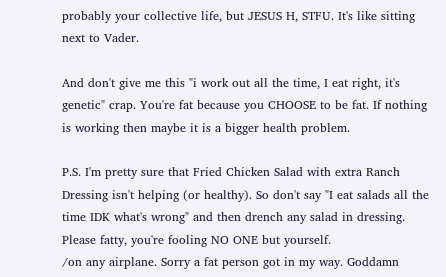probably your collective life, but JESUS H, STFU. It's like sitting next to Vader.

And don't give me this "i work out all the time, I eat right, it's genetic" crap. You're fat because you CHOOSE to be fat. If nothing is working then maybe it is a bigger health problem.

P.S. I'm pretty sure that Fried Chicken Salad with extra Ranch Dressing isn't helping (or healthy). So don't say "I eat salads all the time IDK what's wrong" and then drench any salad in dressing. Please fatty, you're fooling NO ONE but yourself.
/on any airplane. Sorry a fat person got in my way. Goddamn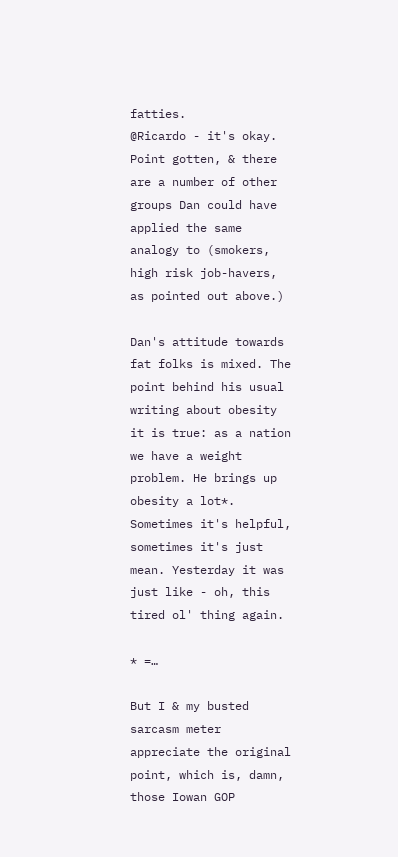fatties.
@Ricardo - it's okay. Point gotten, & there are a number of other groups Dan could have applied the same analogy to (smokers, high risk job-havers, as pointed out above.)

Dan's attitude towards fat folks is mixed. The point behind his usual writing about obesity it is true: as a nation we have a weight problem. He brings up obesity a lot*. Sometimes it's helpful, sometimes it's just mean. Yesterday it was just like - oh, this tired ol' thing again.

* =…

But I & my busted sarcasm meter appreciate the original point, which is, damn, those Iowan GOP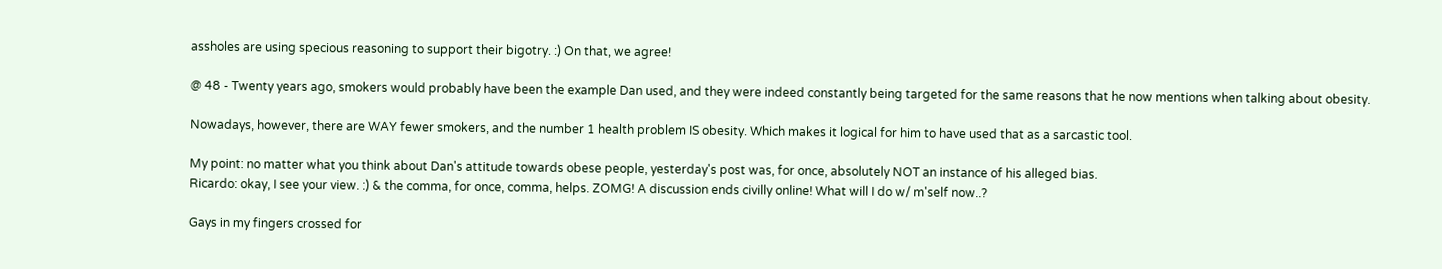assholes are using specious reasoning to support their bigotry. :) On that, we agree!

@ 48 - Twenty years ago, smokers would probably have been the example Dan used, and they were indeed constantly being targeted for the same reasons that he now mentions when talking about obesity.

Nowadays, however, there are WAY fewer smokers, and the number 1 health problem IS obesity. Which makes it logical for him to have used that as a sarcastic tool.

My point: no matter what you think about Dan's attitude towards obese people, yesterday's post was, for once, absolutely NOT an instance of his alleged bias.
Ricardo: okay, I see your view. :) & the comma, for once, comma, helps. ZOMG! A discussion ends civilly online! What will I do w/ m'self now..?

Gays in my fingers crossed for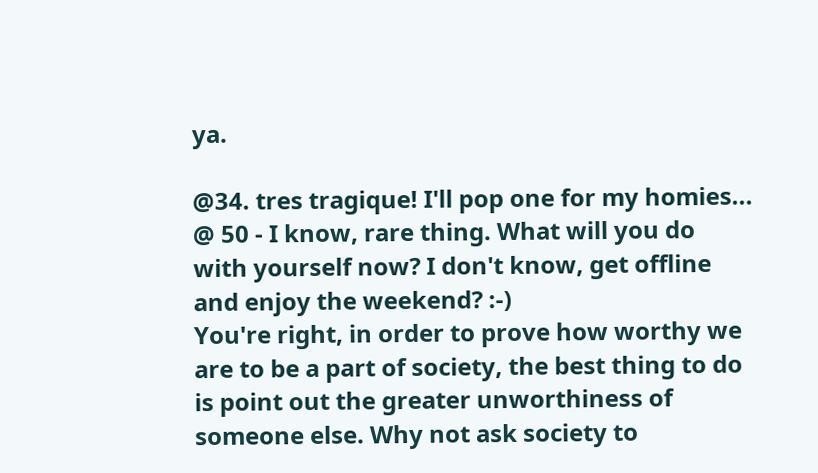ya.

@34. tres tragique! I'll pop one for my homies...
@ 50 - I know, rare thing. What will you do with yourself now? I don't know, get offline and enjoy the weekend? :-)
You're right, in order to prove how worthy we are to be a part of society, the best thing to do is point out the greater unworthiness of someone else. Why not ask society to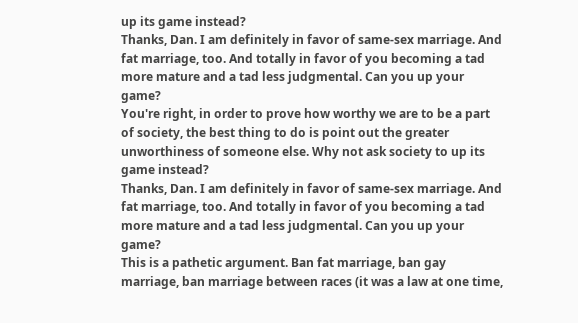up its game instead?
Thanks, Dan. I am definitely in favor of same-sex marriage. And fat marriage, too. And totally in favor of you becoming a tad more mature and a tad less judgmental. Can you up your game?
You're right, in order to prove how worthy we are to be a part of society, the best thing to do is point out the greater unworthiness of someone else. Why not ask society to up its game instead?
Thanks, Dan. I am definitely in favor of same-sex marriage. And fat marriage, too. And totally in favor of you becoming a tad more mature and a tad less judgmental. Can you up your game?
This is a pathetic argument. Ban fat marriage, ban gay marriage, ban marriage between races (it was a law at one time,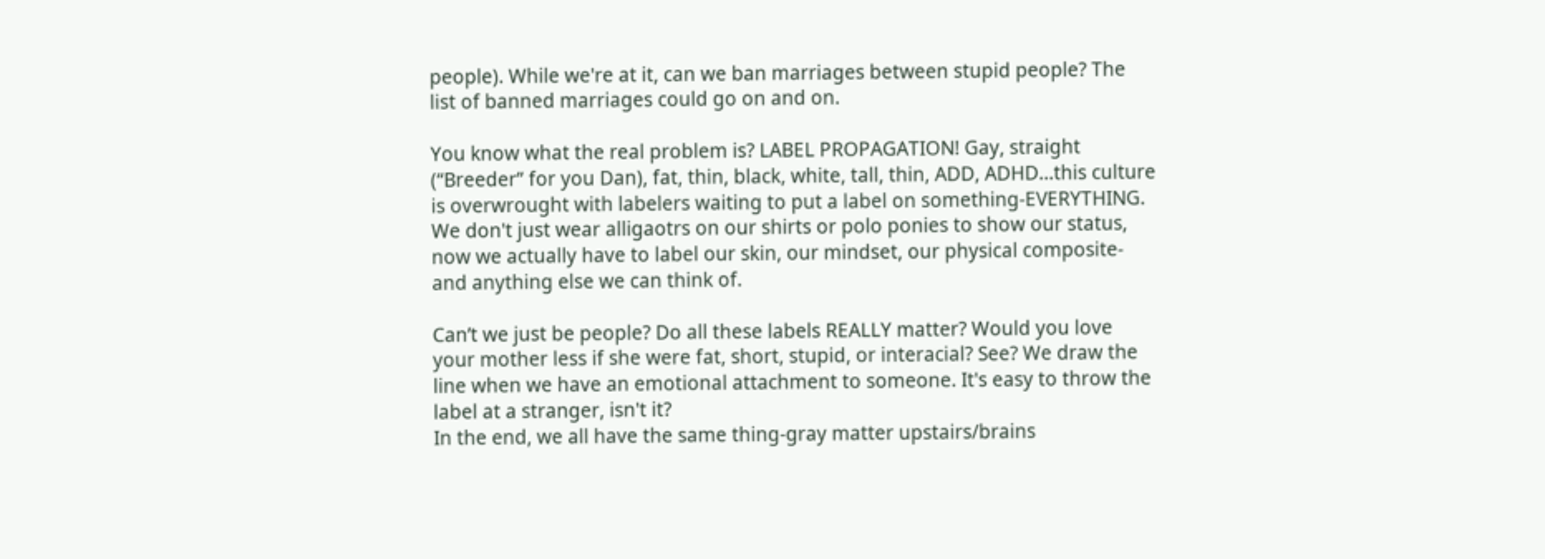people). While we're at it, can we ban marriages between stupid people? The list of banned marriages could go on and on.

You know what the real problem is? LABEL PROPAGATION! Gay, straight (“Breeder” for you Dan), fat, thin, black, white, tall, thin, ADD, ADHD...this culture is overwrought with labelers waiting to put a label on something-EVERYTHING. We don't just wear alligaotrs on our shirts or polo ponies to show our status, now we actually have to label our skin, our mindset, our physical composite-and anything else we can think of.

Can’t we just be people? Do all these labels REALLY matter? Would you love your mother less if she were fat, short, stupid, or interacial? See? We draw the line when we have an emotional attachment to someone. It's easy to throw the label at a stranger, isn't it?
In the end, we all have the same thing-gray matter upstairs/brains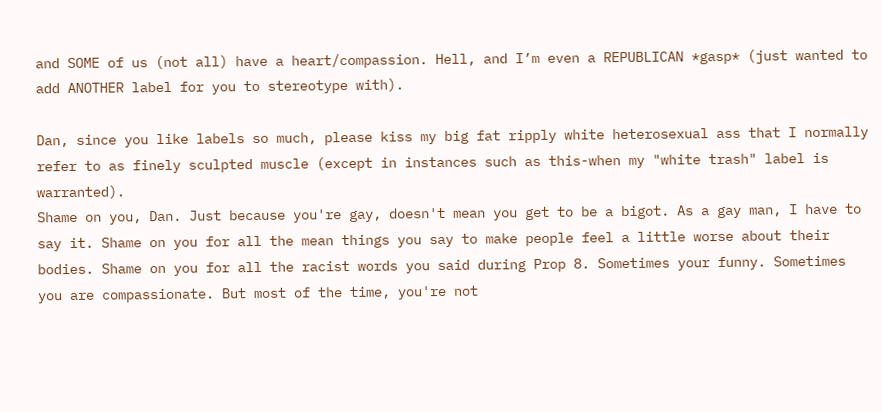and SOME of us (not all) have a heart/compassion. Hell, and I’m even a REPUBLICAN *gasp* (just wanted to add ANOTHER label for you to stereotype with).

Dan, since you like labels so much, please kiss my big fat ripply white heterosexual ass that I normally refer to as finely sculpted muscle (except in instances such as this-when my "white trash" label is warranted).
Shame on you, Dan. Just because you're gay, doesn't mean you get to be a bigot. As a gay man, I have to say it. Shame on you for all the mean things you say to make people feel a little worse about their bodies. Shame on you for all the racist words you said during Prop 8. Sometimes your funny. Sometimes you are compassionate. But most of the time, you're not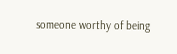someone worthy of being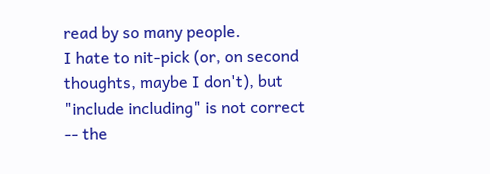read by so many people.
I hate to nit-pick (or, on second thoughts, maybe I don't), but "include including" is not correct -- the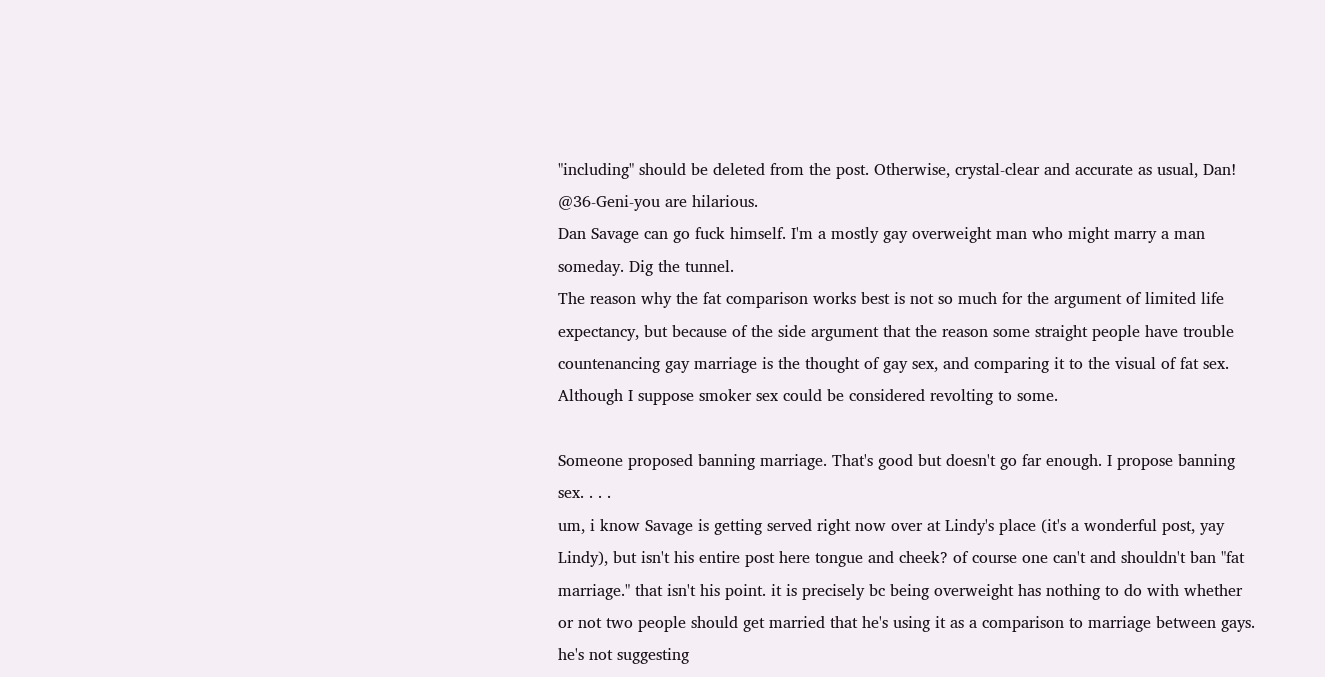"including" should be deleted from the post. Otherwise, crystal-clear and accurate as usual, Dan!
@36-Geni-you are hilarious.
Dan Savage can go fuck himself. I'm a mostly gay overweight man who might marry a man someday. Dig the tunnel.
The reason why the fat comparison works best is not so much for the argument of limited life expectancy, but because of the side argument that the reason some straight people have trouble countenancing gay marriage is the thought of gay sex, and comparing it to the visual of fat sex. Although I suppose smoker sex could be considered revolting to some.

Someone proposed banning marriage. That's good but doesn't go far enough. I propose banning sex. . . .
um, i know Savage is getting served right now over at Lindy's place (it's a wonderful post, yay Lindy), but isn't his entire post here tongue and cheek? of course one can't and shouldn't ban "fat marriage." that isn't his point. it is precisely bc being overweight has nothing to do with whether or not two people should get married that he's using it as a comparison to marriage between gays. he's not suggesting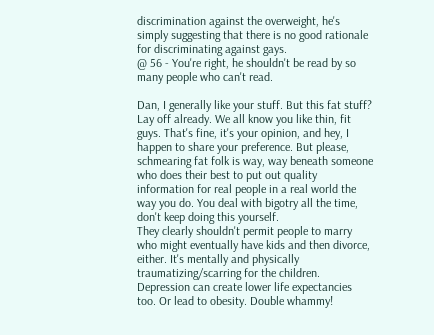discrimination against the overweight, he's simply suggesting that there is no good rationale for discriminating against gays.
@ 56 - You're right, he shouldn't be read by so many people who can't read.

Dan, I generally like your stuff. But this fat stuff? Lay off already. We all know you like thin, fit guys. That's fine, it's your opinion, and hey, I happen to share your preference. But please, schmearing fat folk is way, way beneath someone who does their best to put out quality information for real people in a real world the way you do. You deal with bigotry all the time, don't keep doing this yourself.
They clearly shouldn't permit people to marry who might eventually have kids and then divorce, either. It's mentally and physically traumatizing/scarring for the children. Depression can create lower life expectancies too. Or lead to obesity. Double whammy!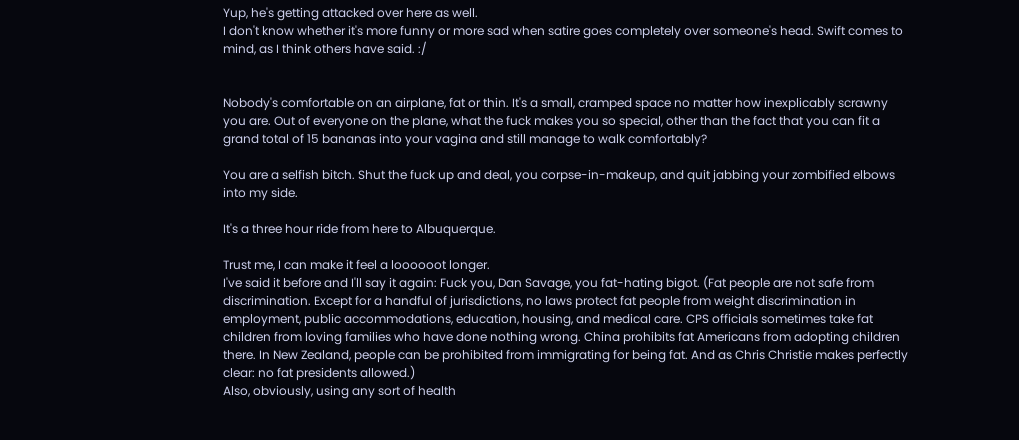Yup, he's getting attacked over here as well.
I don't know whether it's more funny or more sad when satire goes completely over someone's head. Swift comes to mind, as I think others have said. :/


Nobody's comfortable on an airplane, fat or thin. It's a small, cramped space no matter how inexplicably scrawny you are. Out of everyone on the plane, what the fuck makes you so special, other than the fact that you can fit a grand total of 15 bananas into your vagina and still manage to walk comfortably?

You are a selfish bitch. Shut the fuck up and deal, you corpse-in-makeup, and quit jabbing your zombified elbows into my side.

It's a three hour ride from here to Albuquerque.

Trust me, I can make it feel a loooooot longer.
I've said it before and I'll say it again: Fuck you, Dan Savage, you fat-hating bigot. (Fat people are not safe from discrimination. Except for a handful of jurisdictions, no laws protect fat people from weight discrimination in employment, public accommodations, education, housing, and medical care. CPS officials sometimes take fat children from loving families who have done nothing wrong. China prohibits fat Americans from adopting children there. In New Zealand, people can be prohibited from immigrating for being fat. And as Chris Christie makes perfectly clear: no fat presidents allowed.)
Also, obviously, using any sort of health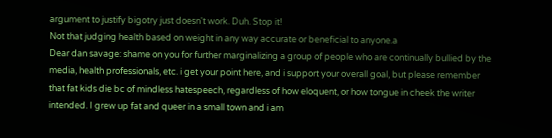argument to justify bigotry just doesn't work. Duh. Stop it!
Not that judging health based on weight in any way accurate or beneficial to anyone.a
Dear dan savage: shame on you for further marginalizing a group of people who are continually bullied by the media, health professionals, etc. i get your point here, and i support your overall goal, but please remember that fat kids die bc of mindless hatespeech, regardless of how eloquent, or how tongue in cheek the writer intended. I grew up fat and queer in a small town and i am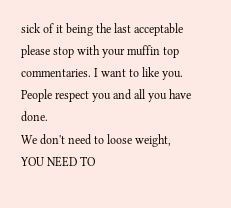sick of it being the last acceptable please stop with your muffin top commentaries. I want to like you. People respect you and all you have done.
We don't need to loose weight, YOU NEED TO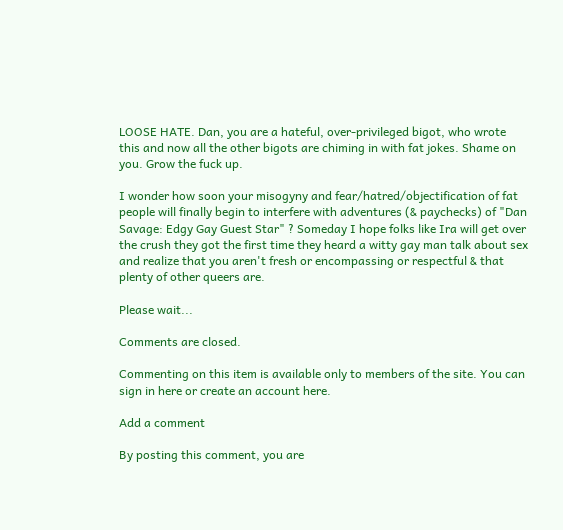LOOSE HATE. Dan, you are a hateful, over-privileged bigot, who wrote this and now all the other bigots are chiming in with fat jokes. Shame on you. Grow the fuck up.

I wonder how soon your misogyny and fear/hatred/objectification of fat people will finally begin to interfere with adventures (& paychecks) of "Dan Savage: Edgy Gay Guest Star" ? Someday I hope folks like Ira will get over the crush they got the first time they heard a witty gay man talk about sex and realize that you aren't fresh or encompassing or respectful & that plenty of other queers are.

Please wait...

Comments are closed.

Commenting on this item is available only to members of the site. You can sign in here or create an account here.

Add a comment

By posting this comment, you are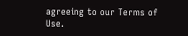agreeing to our Terms of Use.